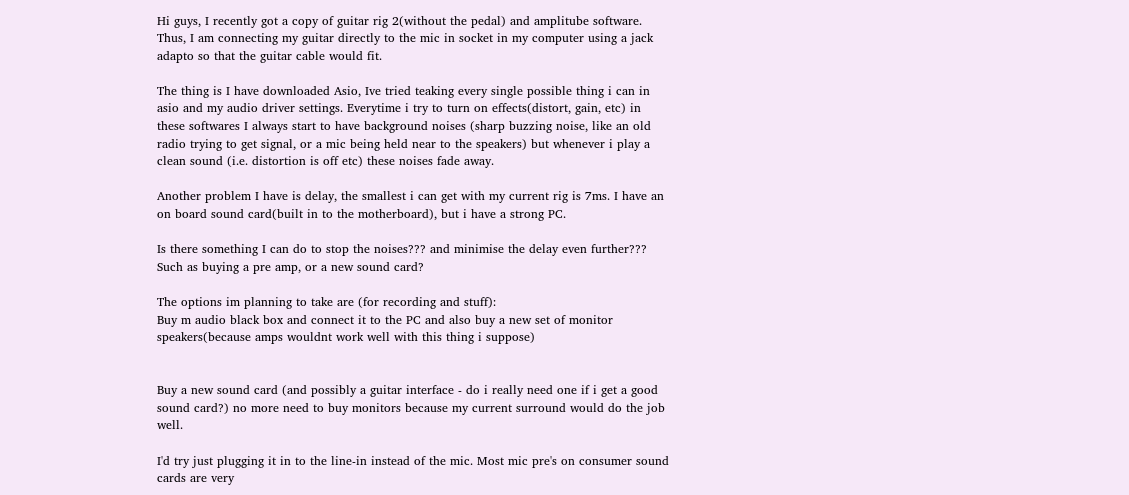Hi guys, I recently got a copy of guitar rig 2(without the pedal) and amplitube software. Thus, I am connecting my guitar directly to the mic in socket in my computer using a jack adapto so that the guitar cable would fit.

The thing is I have downloaded Asio, Ive tried teaking every single possible thing i can in asio and my audio driver settings. Everytime i try to turn on effects(distort, gain, etc) in these softwares I always start to have background noises (sharp buzzing noise, like an old radio trying to get signal, or a mic being held near to the speakers) but whenever i play a clean sound (i.e. distortion is off etc) these noises fade away.

Another problem I have is delay, the smallest i can get with my current rig is 7ms. I have an on board sound card(built in to the motherboard), but i have a strong PC.

Is there something I can do to stop the noises??? and minimise the delay even further??? Such as buying a pre amp, or a new sound card?

The options im planning to take are (for recording and stuff):
Buy m audio black box and connect it to the PC and also buy a new set of monitor speakers(because amps wouldnt work well with this thing i suppose)


Buy a new sound card (and possibly a guitar interface - do i really need one if i get a good sound card?) no more need to buy monitors because my current surround would do the job well.

I'd try just plugging it in to the line-in instead of the mic. Most mic pre's on consumer sound cards are very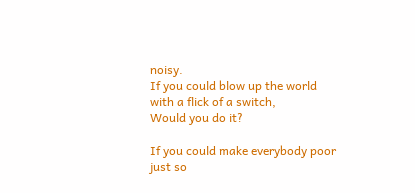noisy.
If you could blow up the world with a flick of a switch,
Would you do it?

If you could make everybody poor just so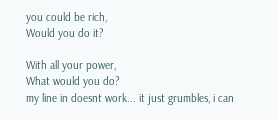you could be rich,
Would you do it?

With all your power,
What would you do?
my line in doesnt work... it just grumbles, i can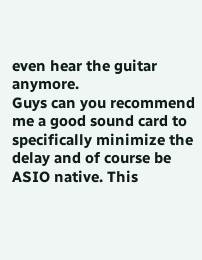even hear the guitar anymore.
Guys can you recommend me a good sound card to specifically minimize the delay and of course be ASIO native. This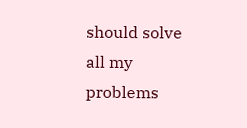should solve all my problems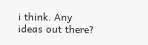i think. Any ideas out there?